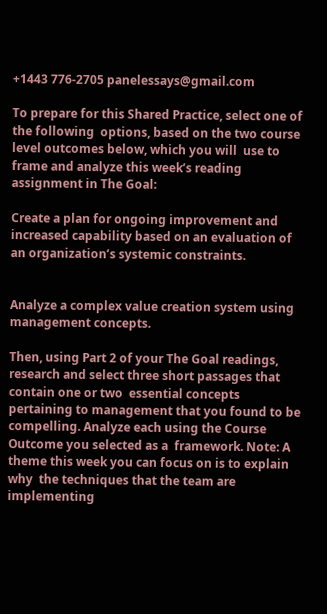+1443 776-2705 panelessays@gmail.com

To prepare for this Shared Practice, select one of the following  options, based on the two course level outcomes below, which you will  use to frame and analyze this week’s reading assignment in The Goal:

Create a plan for ongoing improvement and increased capability based on an evaluation of an organization’s systemic constraints.


Analyze a complex value creation system using management concepts.

Then, using Part 2 of your The Goal readings,  research and select three short passages that contain one or two  essential concepts pertaining to management that you found to be  compelling. Analyze each using the Course Outcome you selected as a  framework. Note: A theme this week you can focus on is to explain why  the techniques that the team are implementing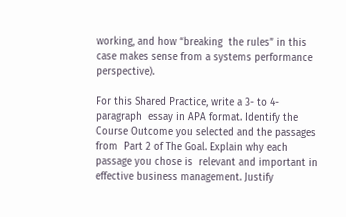working, and how “breaking  the rules” in this case makes sense from a systems performance  perspective).

For this Shared Practice, write a 3- to 4-paragraph  essay in APA format. Identify the Course Outcome you selected and the passages from  Part 2 of The Goal. Explain why each passage you chose is  relevant and important in effective business management. Justify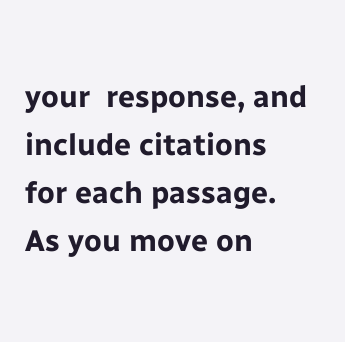your  response, and include citations for each passage. As you move on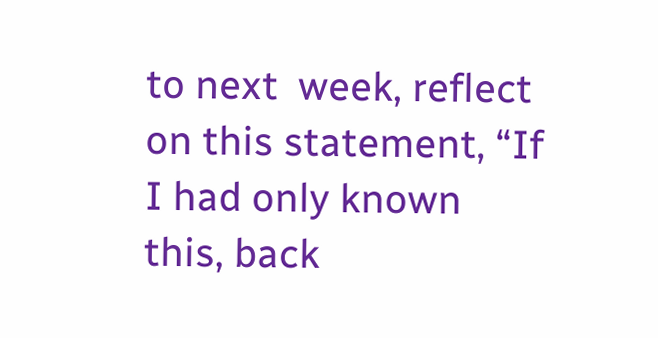to next  week, reflect on this statement, “If I had only known this, back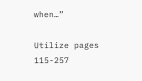when…”

Utilize pages 115-257